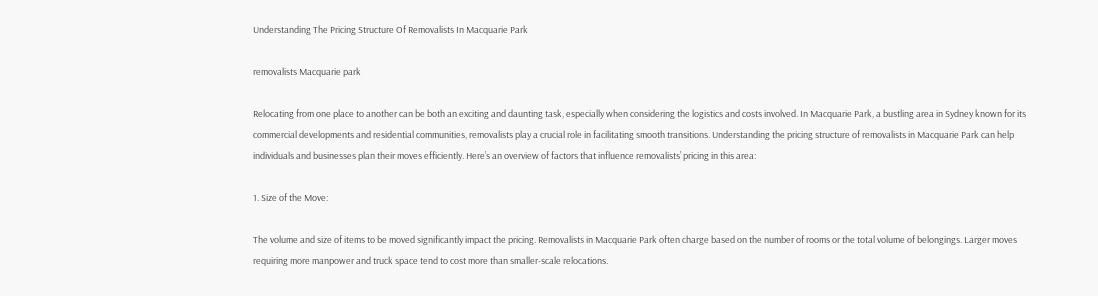Understanding The Pricing Structure Of Removalists In Macquarie Park

removalists Macquarie park

Relocating from one place to another can be both an exciting and daunting task, especially when considering the logistics and costs involved. In Macquarie Park, a bustling area in Sydney known for its commercial developments and residential communities, removalists play a crucial role in facilitating smooth transitions. Understanding the pricing structure of removalists in Macquarie Park can help individuals and businesses plan their moves efficiently. Here’s an overview of factors that influence removalists’ pricing in this area:

1. Size of the Move:

The volume and size of items to be moved significantly impact the pricing. Removalists in Macquarie Park often charge based on the number of rooms or the total volume of belongings. Larger moves requiring more manpower and truck space tend to cost more than smaller-scale relocations.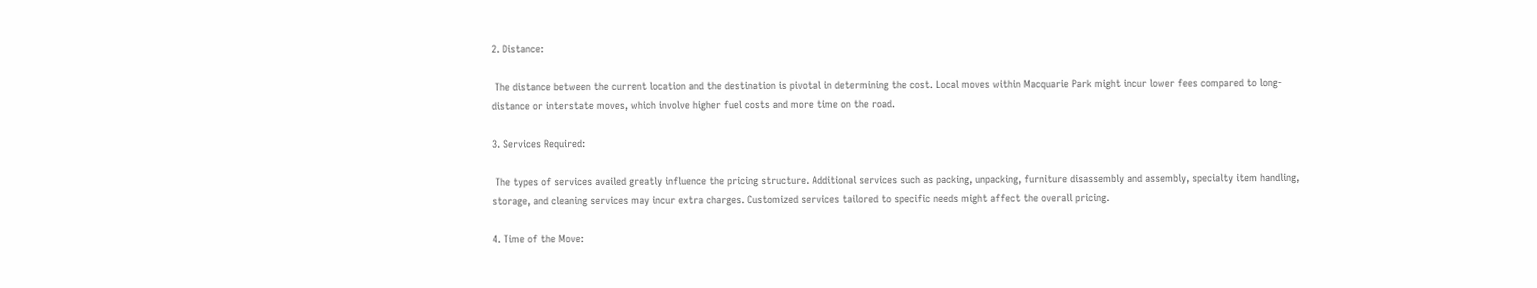2. Distance:

 The distance between the current location and the destination is pivotal in determining the cost. Local moves within Macquarie Park might incur lower fees compared to long-distance or interstate moves, which involve higher fuel costs and more time on the road.

3. Services Required:

 The types of services availed greatly influence the pricing structure. Additional services such as packing, unpacking, furniture disassembly and assembly, specialty item handling, storage, and cleaning services may incur extra charges. Customized services tailored to specific needs might affect the overall pricing.

4. Time of the Move: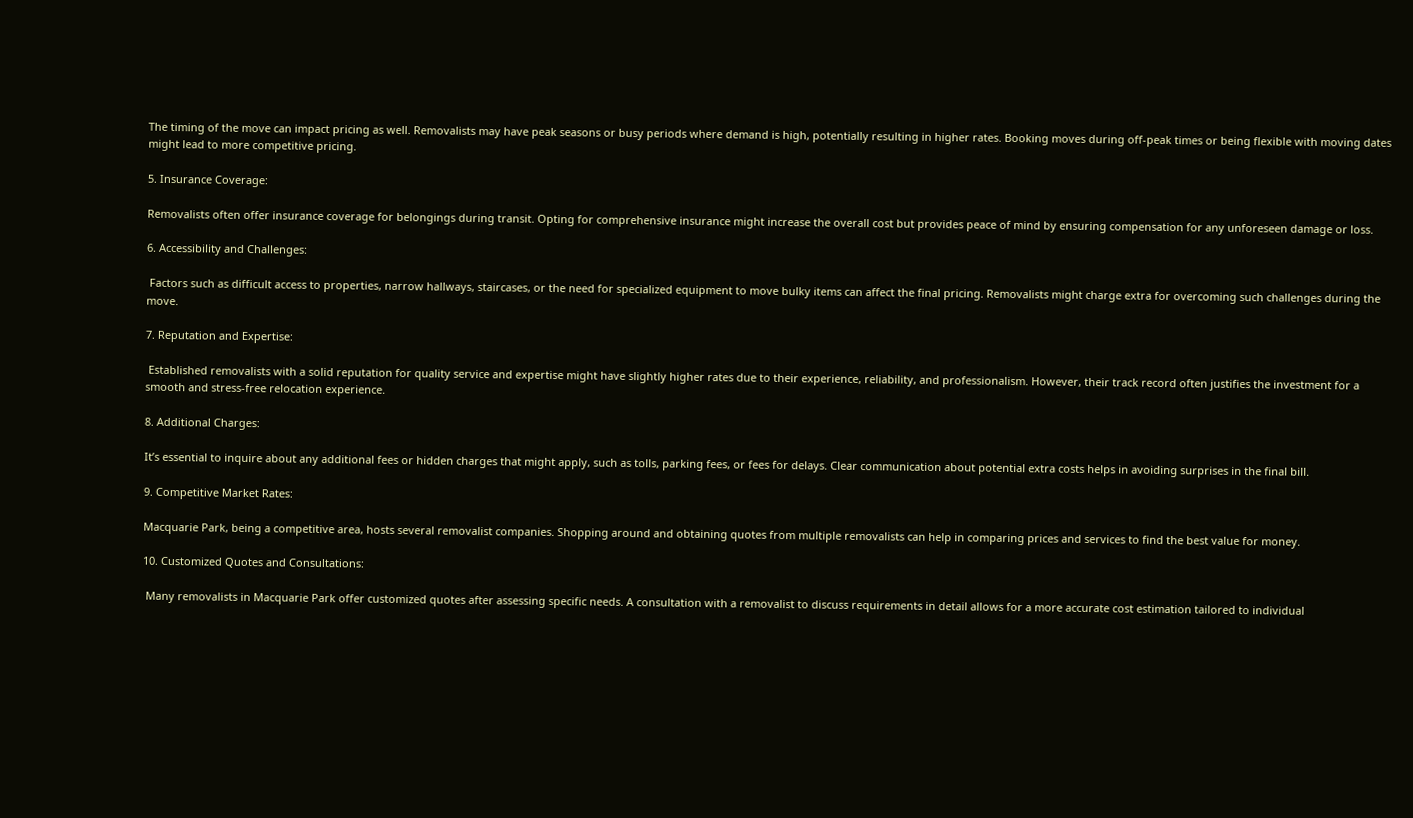The timing of the move can impact pricing as well. Removalists may have peak seasons or busy periods where demand is high, potentially resulting in higher rates. Booking moves during off-peak times or being flexible with moving dates might lead to more competitive pricing.

5. Insurance Coverage:

Removalists often offer insurance coverage for belongings during transit. Opting for comprehensive insurance might increase the overall cost but provides peace of mind by ensuring compensation for any unforeseen damage or loss.

6. Accessibility and Challenges:

 Factors such as difficult access to properties, narrow hallways, staircases, or the need for specialized equipment to move bulky items can affect the final pricing. Removalists might charge extra for overcoming such challenges during the move.

7. Reputation and Expertise:

 Established removalists with a solid reputation for quality service and expertise might have slightly higher rates due to their experience, reliability, and professionalism. However, their track record often justifies the investment for a smooth and stress-free relocation experience.

8. Additional Charges:

It’s essential to inquire about any additional fees or hidden charges that might apply, such as tolls, parking fees, or fees for delays. Clear communication about potential extra costs helps in avoiding surprises in the final bill.

9. Competitive Market Rates:

Macquarie Park, being a competitive area, hosts several removalist companies. Shopping around and obtaining quotes from multiple removalists can help in comparing prices and services to find the best value for money.

10. Customized Quotes and Consultations:

 Many removalists in Macquarie Park offer customized quotes after assessing specific needs. A consultation with a removalist to discuss requirements in detail allows for a more accurate cost estimation tailored to individual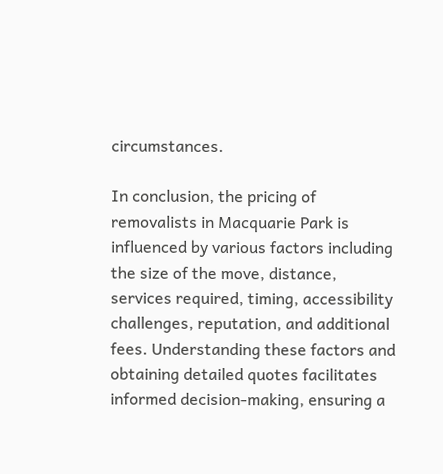circumstances.

In conclusion, the pricing of removalists in Macquarie Park is influenced by various factors including the size of the move, distance, services required, timing, accessibility challenges, reputation, and additional fees. Understanding these factors and obtaining detailed quotes facilitates informed decision-making, ensuring a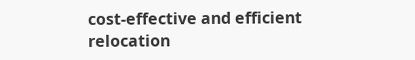cost-effective and efficient relocation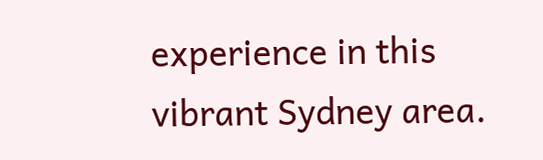experience in this vibrant Sydney area.